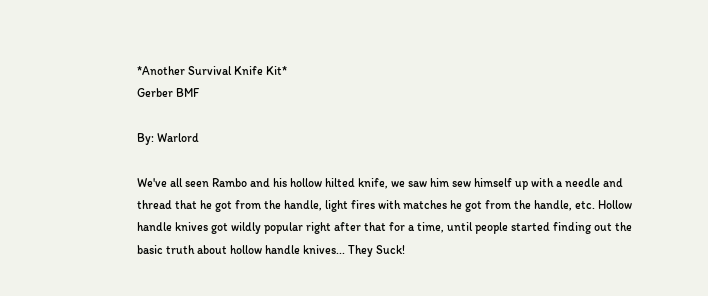*Another Survival Knife Kit*
Gerber BMF

By: Warlord

We've all seen Rambo and his hollow hilted knife, we saw him sew himself up with a needle and thread that he got from the handle, light fires with matches he got from the handle, etc. Hollow handle knives got wildly popular right after that for a time, until people started finding out the basic truth about hollow handle knives... They Suck!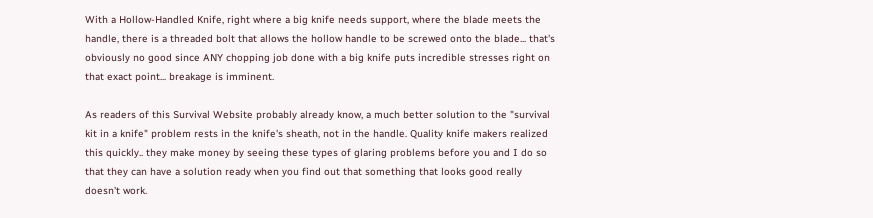With a Hollow-Handled Knife, right where a big knife needs support, where the blade meets the handle, there is a threaded bolt that allows the hollow handle to be screwed onto the blade... that's obviously no good since ANY chopping job done with a big knife puts incredible stresses right on that exact point... breakage is imminent.

As readers of this Survival Website probably already know, a much better solution to the "survival kit in a knife" problem rests in the knife's sheath, not in the handle. Quality knife makers realized this quickly.. they make money by seeing these types of glaring problems before you and I do so that they can have a solution ready when you find out that something that looks good really doesn't work.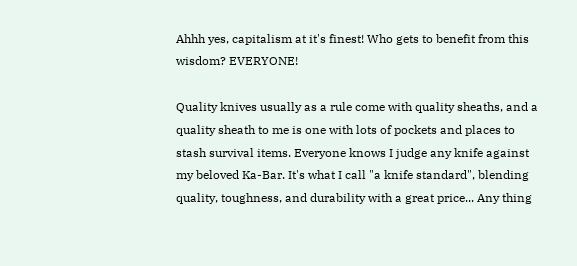Ahhh yes, capitalism at it's finest! Who gets to benefit from this wisdom? EVERYONE!

Quality knives usually as a rule come with quality sheaths, and a quality sheath to me is one with lots of pockets and places to stash survival items. Everyone knows I judge any knife against my beloved Ka-Bar. It's what I call "a knife standard", blending quality, toughness, and durability with a great price... Any thing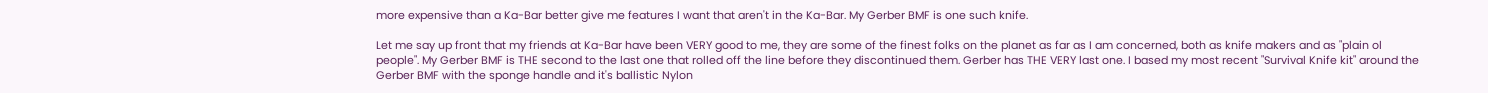more expensive than a Ka-Bar better give me features I want that aren't in the Ka-Bar. My Gerber BMF is one such knife.

Let me say up front that my friends at Ka-Bar have been VERY good to me, they are some of the finest folks on the planet as far as I am concerned, both as knife makers and as "plain ol people". My Gerber BMF is THE second to the last one that rolled off the line before they discontinued them. Gerber has THE VERY last one. I based my most recent "Survival Knife kit" around the Gerber BMF with the sponge handle and it's ballistic Nylon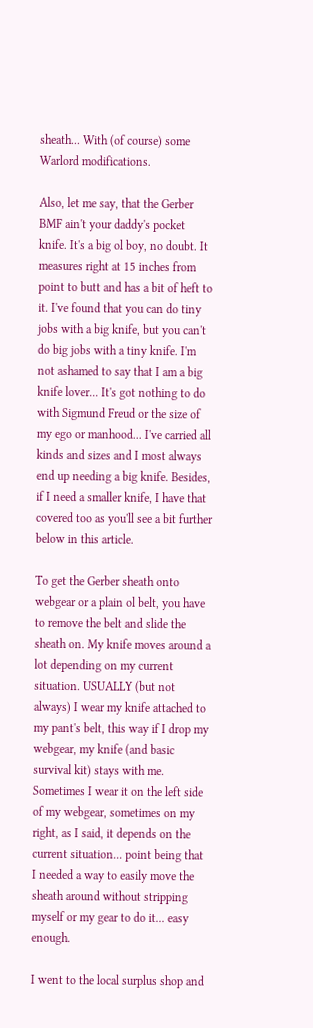sheath... With (of course) some Warlord modifications.

Also, let me say, that the Gerber BMF ain't your daddy's pocket knife. It's a big ol boy, no doubt. It measures right at 15 inches from point to butt and has a bit of heft to it. I've found that you can do tiny jobs with a big knife, but you can't do big jobs with a tiny knife. I'm not ashamed to say that I am a big knife lover... It's got nothing to do with Sigmund Freud or the size of my ego or manhood... I've carried all kinds and sizes and I most always end up needing a big knife. Besides, if I need a smaller knife, I have that covered too as you'll see a bit further below in this article.

To get the Gerber sheath onto webgear or a plain ol belt, you have to remove the belt and slide the sheath on. My knife moves around a lot depending on my current situation. USUALLY (but not always) I wear my knife attached to my pant's belt, this way if I drop my webgear, my knife (and basic survival kit) stays with me. Sometimes I wear it on the left side of my webgear, sometimes on my right, as I said, it depends on the current situation... point being that I needed a way to easily move the sheath around without stripping myself or my gear to do it... easy enough.

I went to the local surplus shop and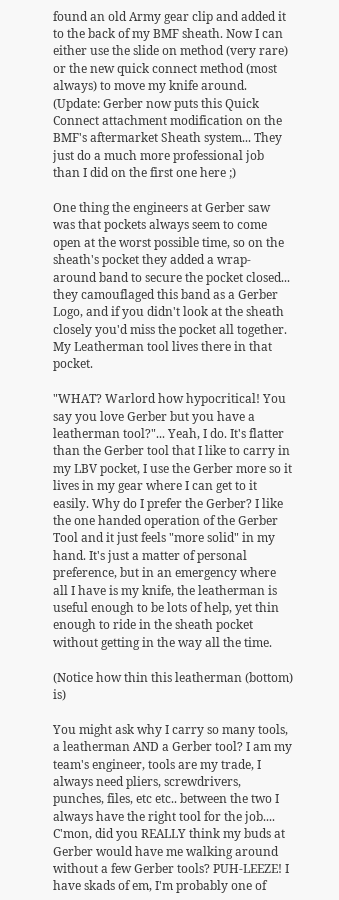found an old Army gear clip and added it to the back of my BMF sheath. Now I can either use the slide on method (very rare) or the new quick connect method (most always) to move my knife around.
(Update: Gerber now puts this Quick Connect attachment modification on the BMF's aftermarket Sheath system... They just do a much more professional job than I did on the first one here ;)

One thing the engineers at Gerber saw was that pockets always seem to come open at the worst possible time, so on the sheath's pocket they added a wrap-around band to secure the pocket closed... they camouflaged this band as a Gerber Logo, and if you didn't look at the sheath closely you'd miss the pocket all together. My Leatherman tool lives there in that pocket.

"WHAT? Warlord how hypocritical! You say you love Gerber but you have a leatherman tool?"... Yeah, I do. It's flatter than the Gerber tool that I like to carry in my LBV pocket, I use the Gerber more so it lives in my gear where I can get to it easily. Why do I prefer the Gerber? I like the one handed operation of the Gerber Tool and it just feels "more solid" in my hand. It's just a matter of personal preference, but in an emergency where all I have is my knife, the leatherman is useful enough to be lots of help, yet thin enough to ride in the sheath pocket without getting in the way all the time.

(Notice how thin this leatherman (bottom) is)

You might ask why I carry so many tools, a leatherman AND a Gerber tool? I am my team's engineer, tools are my trade, I always need pliers, screwdrivers, punches, files, etc etc.. between the two I always have the right tool for the job.... C'mon, did you REALLY think my buds at Gerber would have me walking around without a few Gerber tools? PUH-LEEZE! I have skads of em, I'm probably one of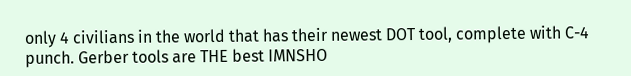only 4 civilians in the world that has their newest DOT tool, complete with C-4 punch. Gerber tools are THE best IMNSHO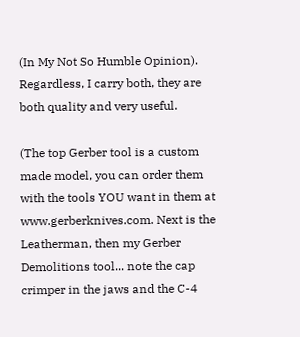(In My Not So Humble Opinion). Regardless, I carry both, they are both quality and very useful.

(The top Gerber tool is a custom made model, you can order them with the tools YOU want in them at www.gerberknives.com. Next is the Leatherman, then my Gerber Demolitions tool... note the cap crimper in the jaws and the C-4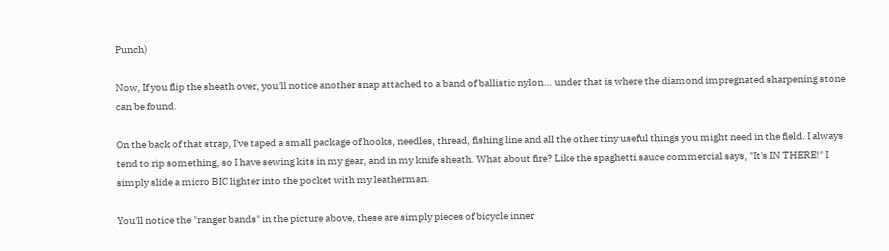Punch)

Now, If you flip the sheath over, you'll notice another snap attached to a band of ballistic nylon... under that is where the diamond impregnated sharpening stone can be found.

On the back of that strap, I've taped a small package of hooks, needles, thread, fishing line and all the other tiny useful things you might need in the field. I always tend to rip something, so I have sewing kits in my gear, and in my knife sheath. What about fire? Like the spaghetti sauce commercial says, "It's IN THERE!" I simply slide a micro BIC lighter into the pocket with my leatherman.

You'll notice the "ranger bands" in the picture above, these are simply pieces of bicycle inner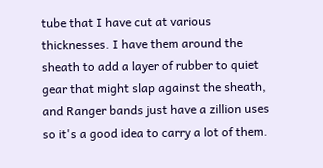tube that I have cut at various thicknesses. I have them around the sheath to add a layer of rubber to quiet gear that might slap against the sheath, and Ranger bands just have a zillion uses so it's a good idea to carry a lot of them.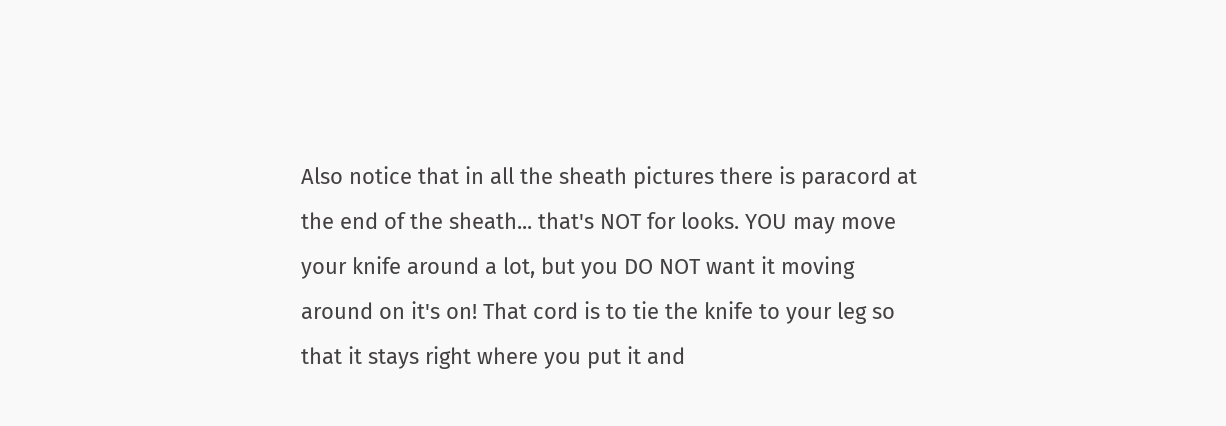Also notice that in all the sheath pictures there is paracord at the end of the sheath... that's NOT for looks. YOU may move your knife around a lot, but you DO NOT want it moving around on it's on! That cord is to tie the knife to your leg so that it stays right where you put it and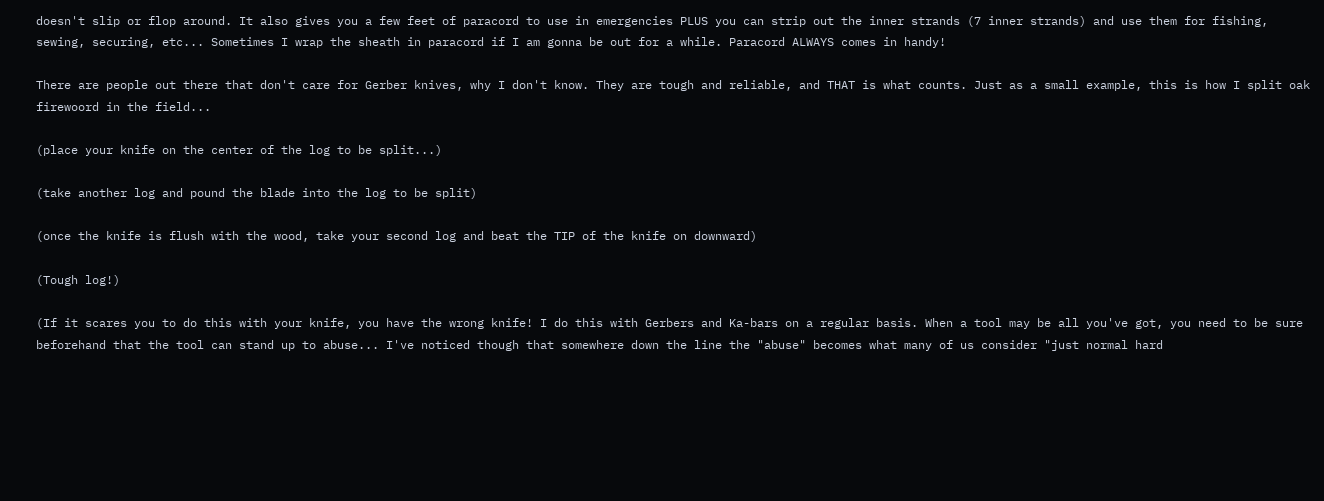doesn't slip or flop around. It also gives you a few feet of paracord to use in emergencies PLUS you can strip out the inner strands (7 inner strands) and use them for fishing, sewing, securing, etc... Sometimes I wrap the sheath in paracord if I am gonna be out for a while. Paracord ALWAYS comes in handy!

There are people out there that don't care for Gerber knives, why I don't know. They are tough and reliable, and THAT is what counts. Just as a small example, this is how I split oak firewoord in the field...

(place your knife on the center of the log to be split...)

(take another log and pound the blade into the log to be split)

(once the knife is flush with the wood, take your second log and beat the TIP of the knife on downward)

(Tough log!)

(If it scares you to do this with your knife, you have the wrong knife! I do this with Gerbers and Ka-bars on a regular basis. When a tool may be all you've got, you need to be sure beforehand that the tool can stand up to abuse... I've noticed though that somewhere down the line the "abuse" becomes what many of us consider "just normal hard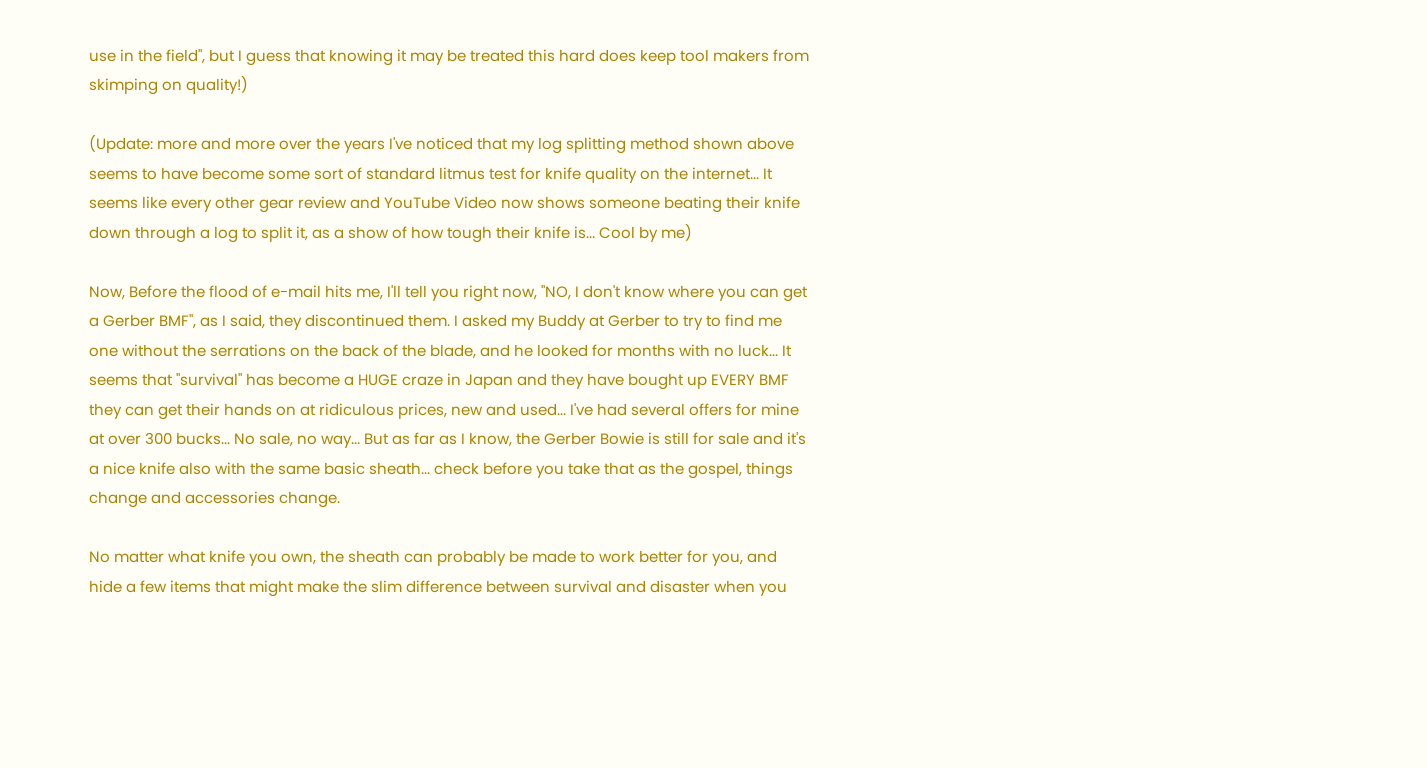use in the field", but I guess that knowing it may be treated this hard does keep tool makers from skimping on quality!)

(Update: more and more over the years I've noticed that my log splitting method shown above seems to have become some sort of standard litmus test for knife quality on the internet... It seems like every other gear review and YouTube Video now shows someone beating their knife down through a log to split it, as a show of how tough their knife is... Cool by me)

Now, Before the flood of e-mail hits me, I'll tell you right now, "NO, I don't know where you can get a Gerber BMF", as I said, they discontinued them. I asked my Buddy at Gerber to try to find me one without the serrations on the back of the blade, and he looked for months with no luck... It seems that "survival" has become a HUGE craze in Japan and they have bought up EVERY BMF they can get their hands on at ridiculous prices, new and used... I've had several offers for mine at over 300 bucks... No sale, no way... But as far as I know, the Gerber Bowie is still for sale and it's a nice knife also with the same basic sheath... check before you take that as the gospel, things change and accessories change.

No matter what knife you own, the sheath can probably be made to work better for you, and hide a few items that might make the slim difference between survival and disaster when you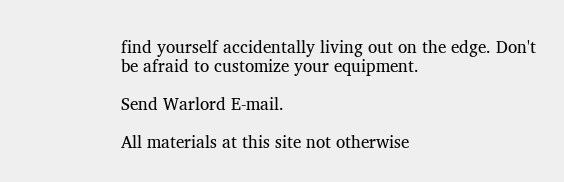find yourself accidentally living out on the edge. Don't be afraid to customize your equipment.

Send Warlord E-mail.

All materials at this site not otherwise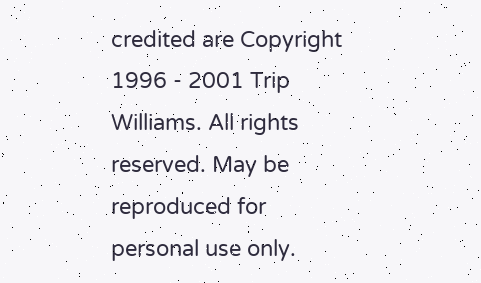credited are Copyright 1996 - 2001 Trip Williams. All rights reserved. May be reproduced for personal use only.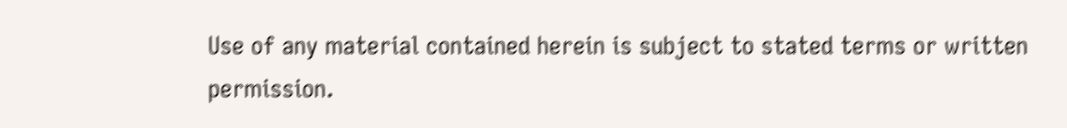Use of any material contained herein is subject to stated terms or written permission.